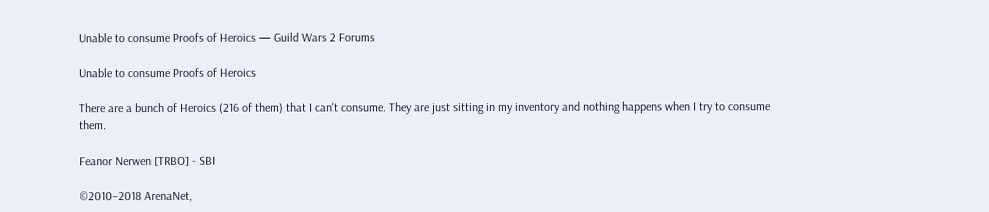Unable to consume Proofs of Heroics — Guild Wars 2 Forums

Unable to consume Proofs of Heroics

There are a bunch of Heroics (216 of them) that I can't consume. They are just sitting in my inventory and nothing happens when I try to consume them.

Feanor Nerwen [TRBO] - SBI

©2010–2018 ArenaNet,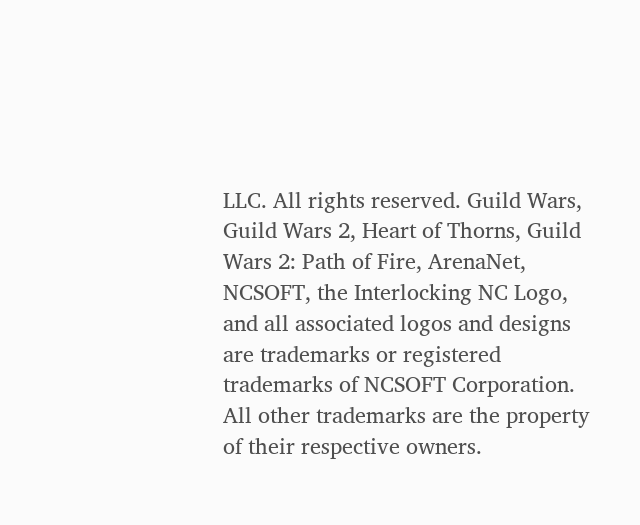LLC. All rights reserved. Guild Wars, Guild Wars 2, Heart of Thorns, Guild Wars 2: Path of Fire, ArenaNet, NCSOFT, the Interlocking NC Logo, and all associated logos and designs are trademarks or registered trademarks of NCSOFT Corporation. All other trademarks are the property of their respective owners.